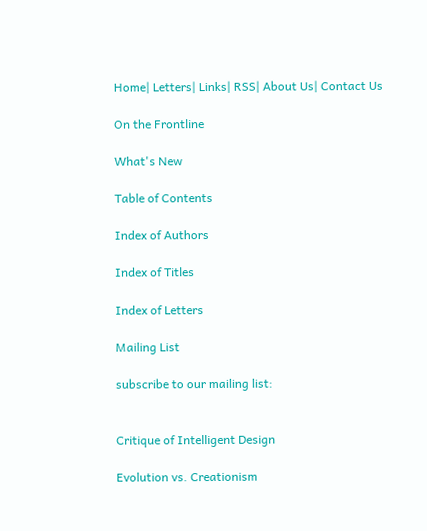Home| Letters| Links| RSS| About Us| Contact Us

On the Frontline

What's New

Table of Contents

Index of Authors

Index of Titles

Index of Letters

Mailing List

subscribe to our mailing list:


Critique of Intelligent Design

Evolution vs. Creationism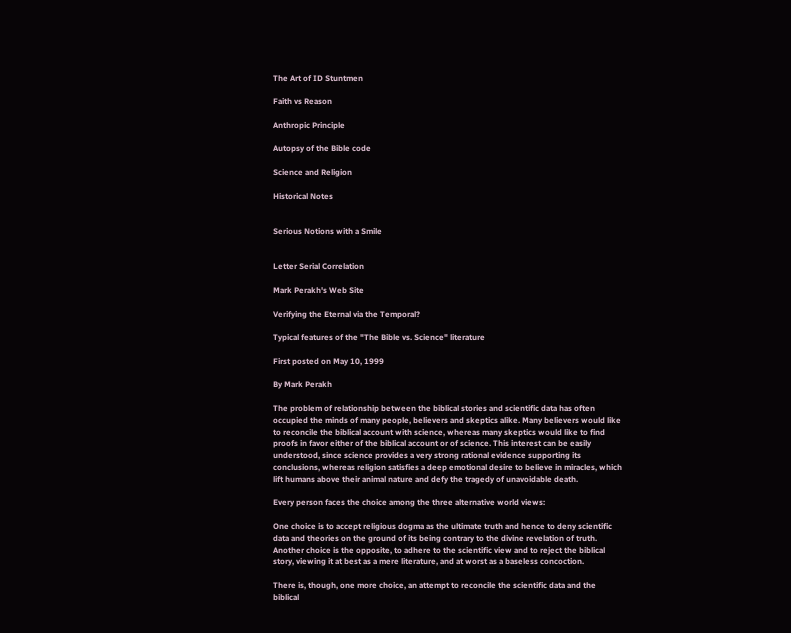The Art of ID Stuntmen

Faith vs Reason

Anthropic Principle

Autopsy of the Bible code

Science and Religion

Historical Notes


Serious Notions with a Smile


Letter Serial Correlation

Mark Perakh's Web Site

Verifying the Eternal via the Temporal?

Typical features of the "The Bible vs. Science" literature

First posted on May 10, 1999

By Mark Perakh

The problem of relationship between the biblical stories and scientific data has often occupied the minds of many people, believers and skeptics alike. Many believers would like to reconcile the biblical account with science, whereas many skeptics would like to find proofs in favor either of the biblical account or of science. This interest can be easily understood, since science provides a very strong rational evidence supporting its conclusions, whereas religion satisfies a deep emotional desire to believe in miracles, which lift humans above their animal nature and defy the tragedy of unavoidable death.

Every person faces the choice among the three alternative world views:

One choice is to accept religious dogma as the ultimate truth and hence to deny scientific data and theories on the ground of its being contrary to the divine revelation of truth. Another choice is the opposite, to adhere to the scientific view and to reject the biblical story, viewing it at best as a mere literature, and at worst as a baseless concoction.

There is, though, one more choice, an attempt to reconcile the scientific data and the biblical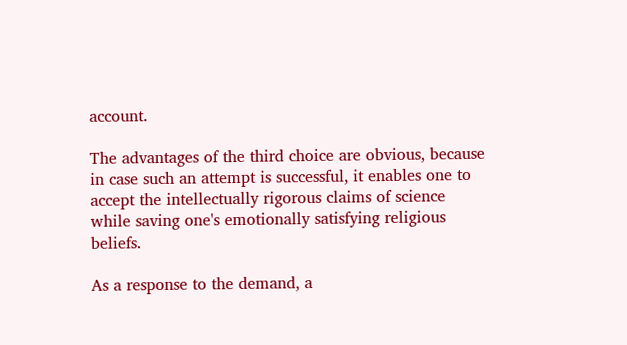account.

The advantages of the third choice are obvious, because in case such an attempt is successful, it enables one to accept the intellectually rigorous claims of science while saving one's emotionally satisfying religious beliefs.

As a response to the demand, a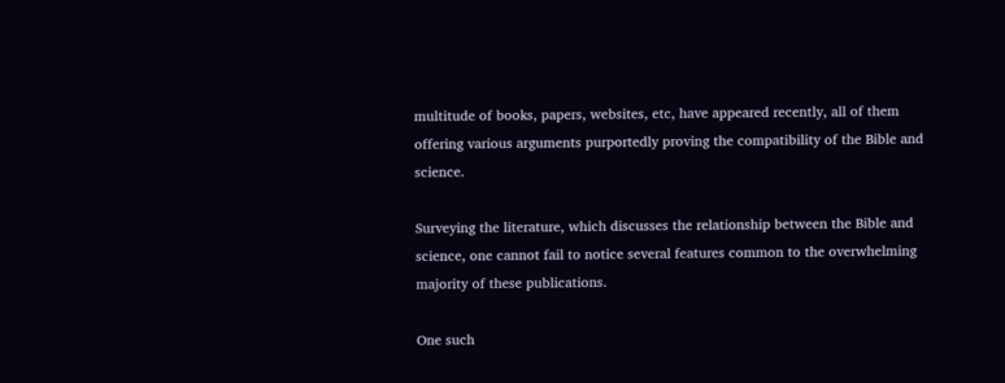multitude of books, papers, websites, etc, have appeared recently, all of them offering various arguments purportedly proving the compatibility of the Bible and science.

Surveying the literature, which discusses the relationship between the Bible and science, one cannot fail to notice several features common to the overwhelming majority of these publications.

One such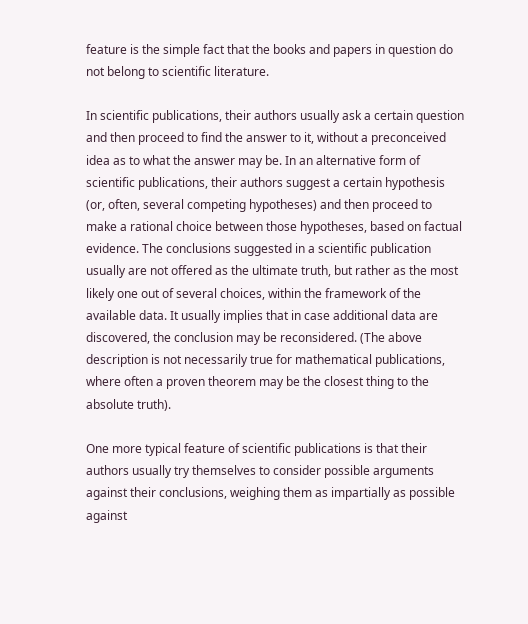feature is the simple fact that the books and papers in question do not belong to scientific literature.

In scientific publications, their authors usually ask a certain question and then proceed to find the answer to it, without a preconceived idea as to what the answer may be. In an alternative form of scientific publications, their authors suggest a certain hypothesis (or, often, several competing hypotheses) and then proceed to make a rational choice between those hypotheses, based on factual evidence. The conclusions suggested in a scientific publication usually are not offered as the ultimate truth, but rather as the most likely one out of several choices, within the framework of the available data. It usually implies that in case additional data are discovered, the conclusion may be reconsidered. (The above description is not necessarily true for mathematical publications, where often a proven theorem may be the closest thing to the absolute truth).

One more typical feature of scientific publications is that their authors usually try themselves to consider possible arguments against their conclusions, weighing them as impartially as possible against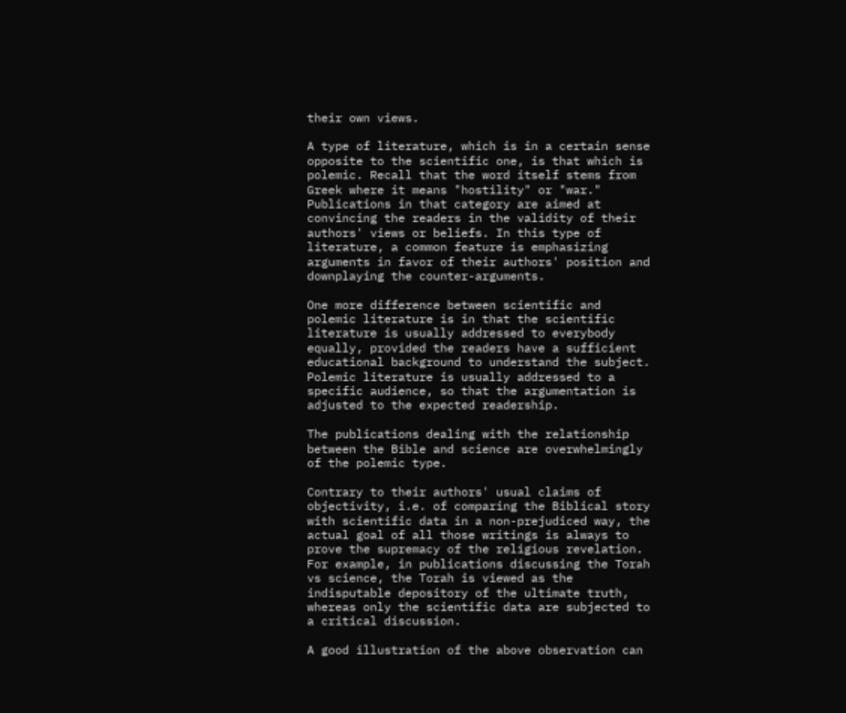their own views.

A type of literature, which is in a certain sense opposite to the scientific one, is that which is polemic. Recall that the word itself stems from Greek where it means "hostility" or "war." Publications in that category are aimed at convincing the readers in the validity of their authors' views or beliefs. In this type of literature, a common feature is emphasizing arguments in favor of their authors' position and downplaying the counter-arguments.

One more difference between scientific and polemic literature is in that the scientific literature is usually addressed to everybody equally, provided the readers have a sufficient educational background to understand the subject. Polemic literature is usually addressed to a specific audience, so that the argumentation is adjusted to the expected readership.

The publications dealing with the relationship between the Bible and science are overwhelmingly of the polemic type.

Contrary to their authors' usual claims of objectivity, i.e. of comparing the Biblical story with scientific data in a non-prejudiced way, the actual goal of all those writings is always to prove the supremacy of the religious revelation. For example, in publications discussing the Torah vs science, the Torah is viewed as the indisputable depository of the ultimate truth, whereas only the scientific data are subjected to a critical discussion.

A good illustration of the above observation can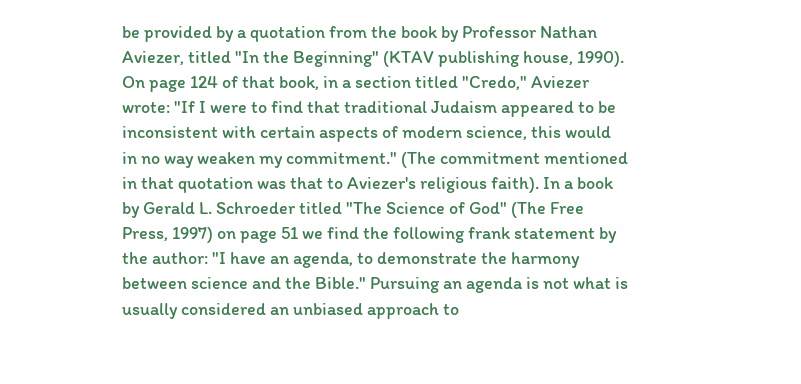be provided by a quotation from the book by Professor Nathan Aviezer, titled "In the Beginning" (KTAV publishing house, 1990). On page 124 of that book, in a section titled "Credo," Aviezer wrote: "If I were to find that traditional Judaism appeared to be inconsistent with certain aspects of modern science, this would in no way weaken my commitment." (The commitment mentioned in that quotation was that to Aviezer's religious faith). In a book by Gerald L. Schroeder titled "The Science of God" (The Free Press, 1997) on page 51 we find the following frank statement by the author: "I have an agenda, to demonstrate the harmony between science and the Bible." Pursuing an agenda is not what is usually considered an unbiased approach to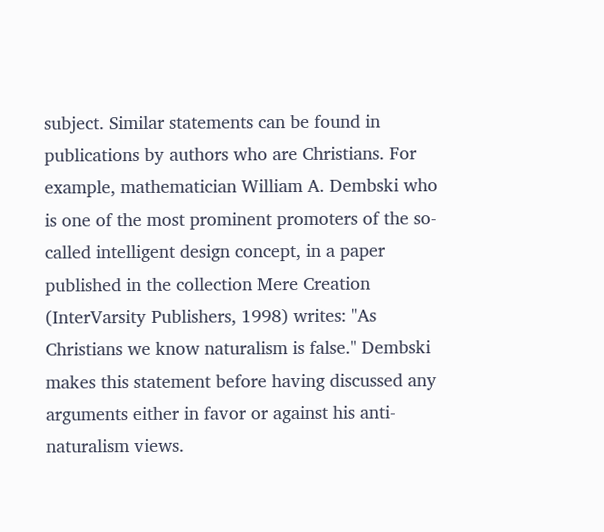subject. Similar statements can be found in publications by authors who are Christians. For example, mathematician William A. Dembski who is one of the most prominent promoters of the so-called intelligent design concept, in a paper published in the collection Mere Creation (InterVarsity Publishers, 1998) writes: "As Christians we know naturalism is false." Dembski makes this statement before having discussed any arguments either in favor or against his anti-naturalism views.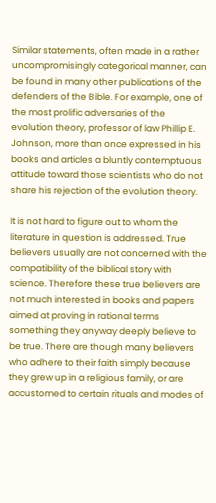Similar statements, often made in a rather uncompromisingly categorical manner, can be found in many other publications of the defenders of the Bible. For example, one of the most prolific adversaries of the evolution theory, professor of law Phillip E. Johnson, more than once expressed in his books and articles a bluntly contemptuous attitude toward those scientists who do not share his rejection of the evolution theory.

It is not hard to figure out to whom the literature in question is addressed. True believers usually are not concerned with the compatibility of the biblical story with science. Therefore these true believers are not much interested in books and papers aimed at proving in rational terms something they anyway deeply believe to be true. There are though many believers who adhere to their faith simply because they grew up in a religious family, or are accustomed to certain rituals and modes of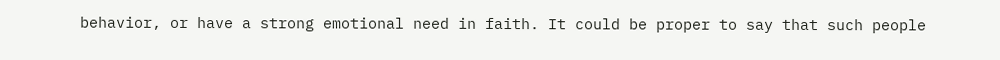behavior, or have a strong emotional need in faith. It could be proper to say that such people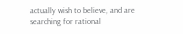actually wish to believe, and are searching for rational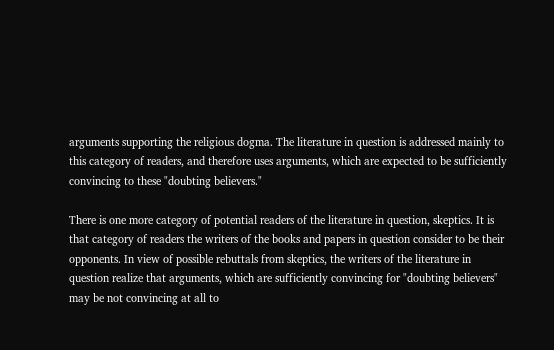arguments supporting the religious dogma. The literature in question is addressed mainly to this category of readers, and therefore uses arguments, which are expected to be sufficiently convincing to these "doubting believers."

There is one more category of potential readers of the literature in question, skeptics. It is that category of readers the writers of the books and papers in question consider to be their opponents. In view of possible rebuttals from skeptics, the writers of the literature in question realize that arguments, which are sufficiently convincing for "doubting believers" may be not convincing at all to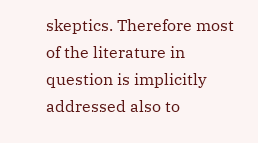skeptics. Therefore most of the literature in question is implicitly addressed also to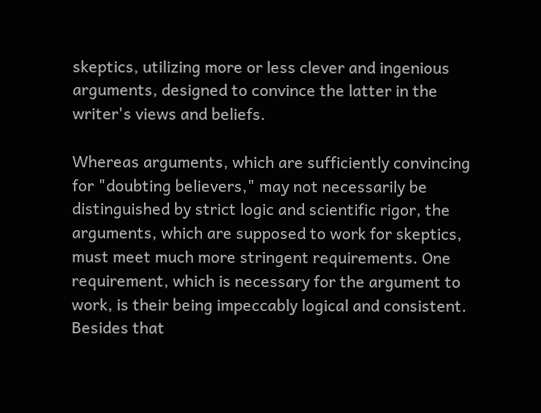skeptics, utilizing more or less clever and ingenious arguments, designed to convince the latter in the writer's views and beliefs.

Whereas arguments, which are sufficiently convincing for "doubting believers," may not necessarily be distinguished by strict logic and scientific rigor, the arguments, which are supposed to work for skeptics, must meet much more stringent requirements. One requirement, which is necessary for the argument to work, is their being impeccably logical and consistent. Besides that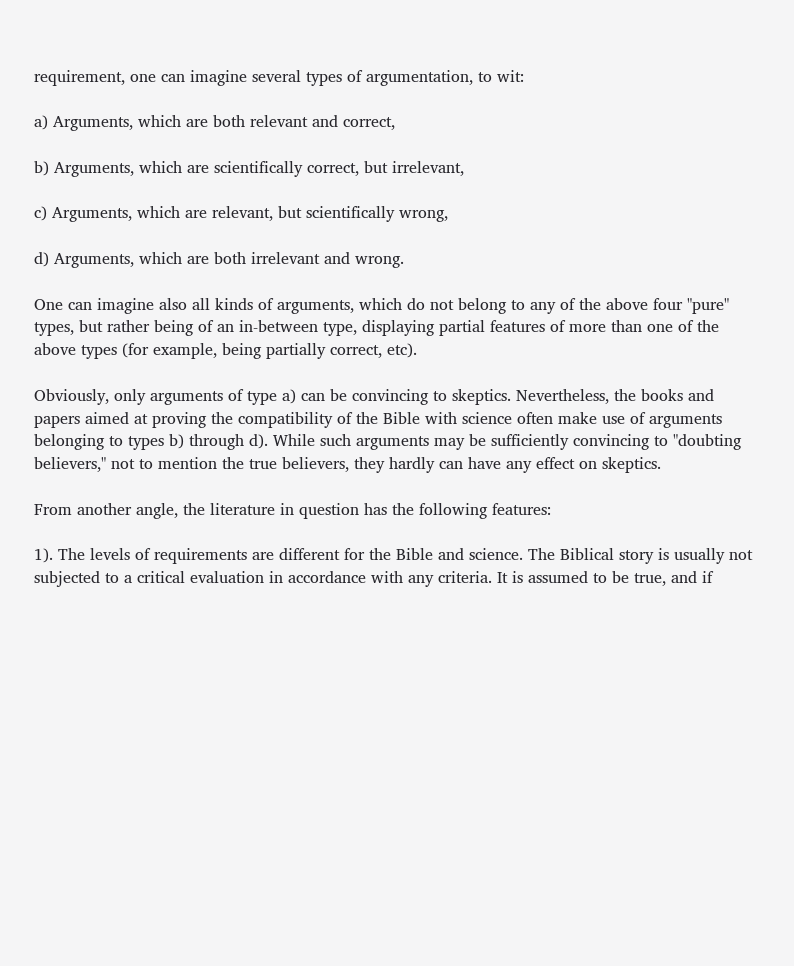requirement, one can imagine several types of argumentation, to wit:

a) Arguments, which are both relevant and correct,

b) Arguments, which are scientifically correct, but irrelevant,

c) Arguments, which are relevant, but scientifically wrong,

d) Arguments, which are both irrelevant and wrong.

One can imagine also all kinds of arguments, which do not belong to any of the above four "pure" types, but rather being of an in-between type, displaying partial features of more than one of the above types (for example, being partially correct, etc).

Obviously, only arguments of type a) can be convincing to skeptics. Nevertheless, the books and papers aimed at proving the compatibility of the Bible with science often make use of arguments belonging to types b) through d). While such arguments may be sufficiently convincing to "doubting believers," not to mention the true believers, they hardly can have any effect on skeptics.

From another angle, the literature in question has the following features:

1). The levels of requirements are different for the Bible and science. The Biblical story is usually not subjected to a critical evaluation in accordance with any criteria. It is assumed to be true, and if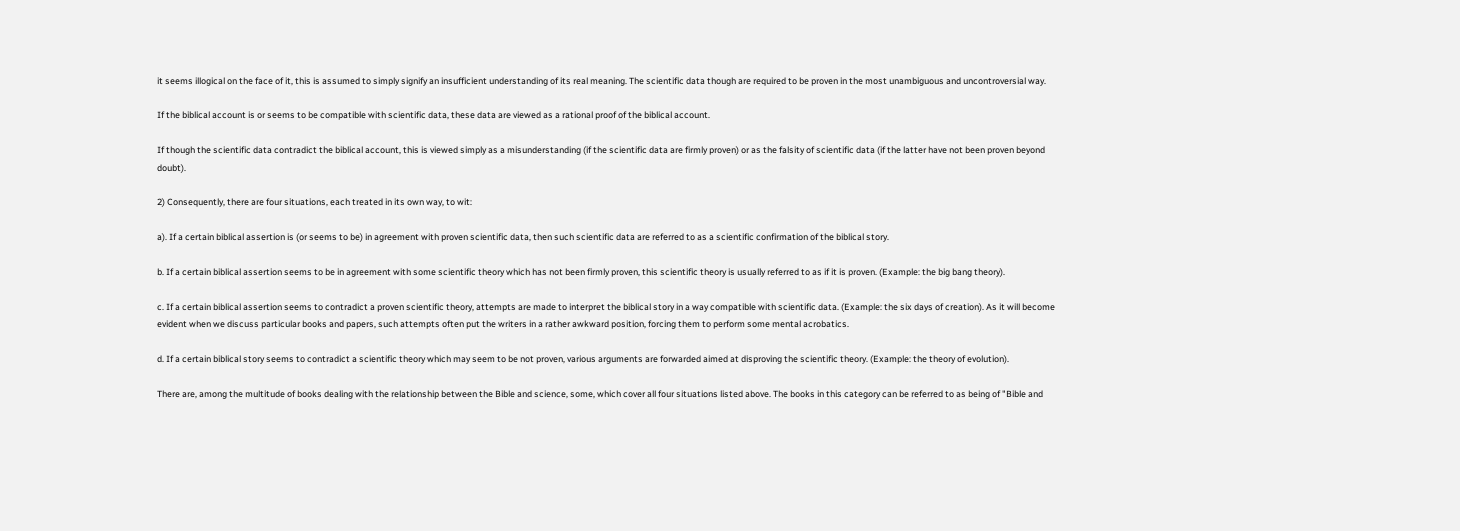it seems illogical on the face of it, this is assumed to simply signify an insufficient understanding of its real meaning. The scientific data though are required to be proven in the most unambiguous and uncontroversial way.

If the biblical account is or seems to be compatible with scientific data, these data are viewed as a rational proof of the biblical account.

If though the scientific data contradict the biblical account, this is viewed simply as a misunderstanding (if the scientific data are firmly proven) or as the falsity of scientific data (if the latter have not been proven beyond doubt).

2) Consequently, there are four situations, each treated in its own way, to wit:

a). If a certain biblical assertion is (or seems to be) in agreement with proven scientific data, then such scientific data are referred to as a scientific confirmation of the biblical story.

b. If a certain biblical assertion seems to be in agreement with some scientific theory which has not been firmly proven, this scientific theory is usually referred to as if it is proven. (Example: the big bang theory).

c. If a certain biblical assertion seems to contradict a proven scientific theory, attempts are made to interpret the biblical story in a way compatible with scientific data. (Example: the six days of creation). As it will become evident when we discuss particular books and papers, such attempts often put the writers in a rather awkward position, forcing them to perform some mental acrobatics.

d. If a certain biblical story seems to contradict a scientific theory which may seem to be not proven, various arguments are forwarded aimed at disproving the scientific theory. (Example: the theory of evolution).

There are, among the multitude of books dealing with the relationship between the Bible and science, some, which cover all four situations listed above. The books in this category can be referred to as being of "Bible and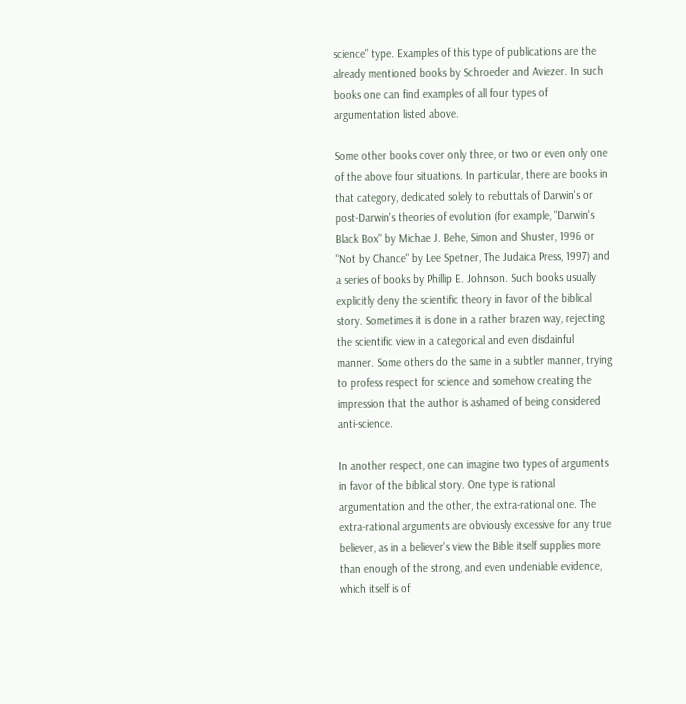science" type. Examples of this type of publications are the already mentioned books by Schroeder and Aviezer. In such books one can find examples of all four types of argumentation listed above.

Some other books cover only three, or two or even only one of the above four situations. In particular, there are books in that category, dedicated solely to rebuttals of Darwin's or post-Darwin's theories of evolution (for example, "Darwin's Black Box" by Michae J. Behe, Simon and Shuster, 1996 or "Not by Chance" by Lee Spetner, The Judaica Press, 1997) and a series of books by Phillip E. Johnson. Such books usually explicitly deny the scientific theory in favor of the biblical story. Sometimes it is done in a rather brazen way, rejecting the scientific view in a categorical and even disdainful manner. Some others do the same in a subtler manner, trying to profess respect for science and somehow creating the impression that the author is ashamed of being considered anti-science.

In another respect, one can imagine two types of arguments in favor of the biblical story. One type is rational argumentation and the other, the extra-rational one. The extra-rational arguments are obviously excessive for any true believer, as in a believer's view the Bible itself supplies more than enough of the strong, and even undeniable evidence, which itself is of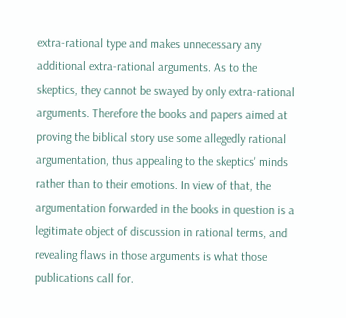extra-rational type and makes unnecessary any additional extra-rational arguments. As to the skeptics, they cannot be swayed by only extra-rational arguments. Therefore the books and papers aimed at proving the biblical story use some allegedly rational argumentation, thus appealing to the skeptics' minds rather than to their emotions. In view of that, the argumentation forwarded in the books in question is a legitimate object of discussion in rational terms, and revealing flaws in those arguments is what those publications call for.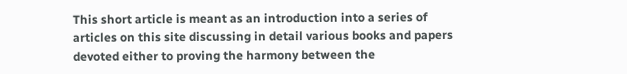This short article is meant as an introduction into a series of articles on this site discussing in detail various books and papers devoted either to proving the harmony between the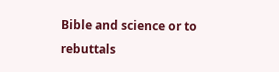Bible and science or to rebuttals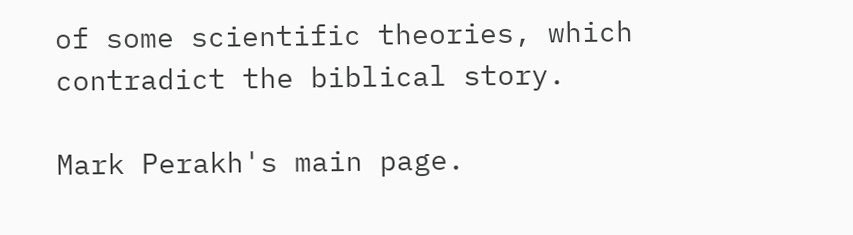of some scientific theories, which contradict the biblical story.

Mark Perakh's main page.